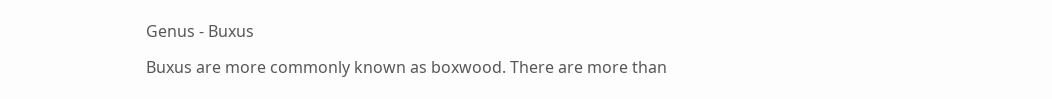Genus - Buxus

Buxus are more commonly known as boxwood. There are more than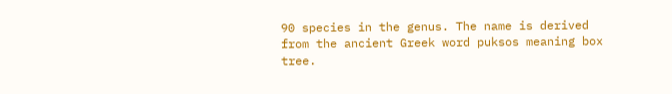90 species in the genus. The name is derived from the ancient Greek word puksos meaning box tree.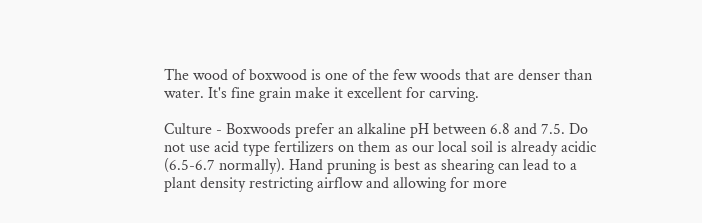The wood of boxwood is one of the few woods that are denser than water. It's fine grain make it excellent for carving.

Culture - Boxwoods prefer an alkaline pH between 6.8 and 7.5. Do not use acid type fertilizers on them as our local soil is already acidic (6.5-6.7 normally). Hand pruning is best as shearing can lead to a plant density restricting airflow and allowing for more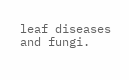leaf diseases and fungi.